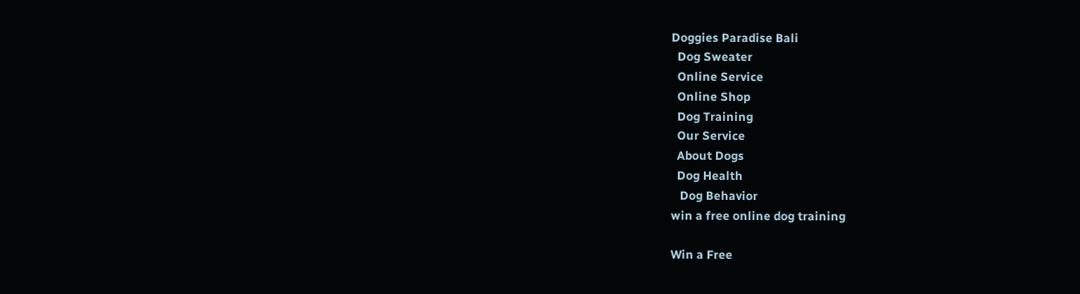Doggies Paradise Bali
  Dog Sweater
  Online Service
  Online Shop
  Dog Training
  Our Service
  About Dogs
  Dog Health
   Dog Behavior
win a free online dog training

Win a Free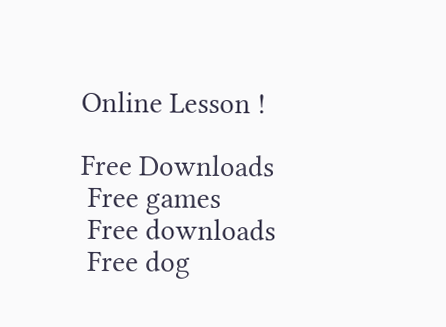Online Lesson !

Free Downloads
 Free games
 Free downloads
 Free dog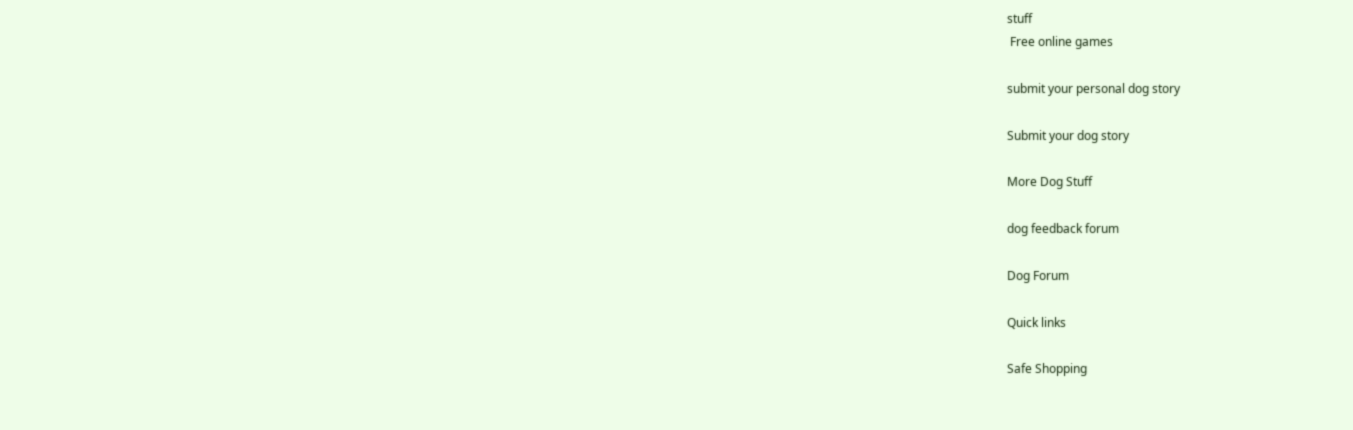stuff
 Free online games

submit your personal dog story

Submit your dog story

More Dog Stuff

dog feedback forum

Dog Forum

Quick links

Safe Shopping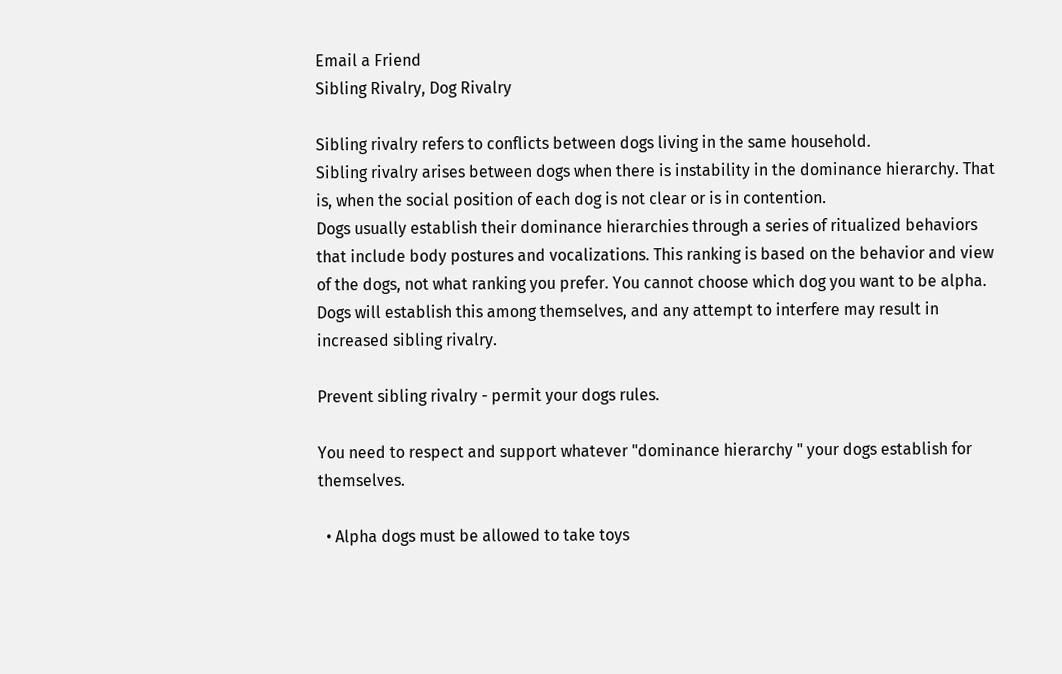Email a Friend
Sibling Rivalry, Dog Rivalry

Sibling rivalry refers to conflicts between dogs living in the same household.
Sibling rivalry arises between dogs when there is instability in the dominance hierarchy. That is, when the social position of each dog is not clear or is in contention.
Dogs usually establish their dominance hierarchies through a series of ritualized behaviors that include body postures and vocalizations. This ranking is based on the behavior and view of the dogs, not what ranking you prefer. You cannot choose which dog you want to be alpha. Dogs will establish this among themselves, and any attempt to interfere may result in increased sibling rivalry.

Prevent sibling rivalry - permit your dogs rules.

You need to respect and support whatever "dominance hierarchy " your dogs establish for themselves.

  • Alpha dogs must be allowed to take toys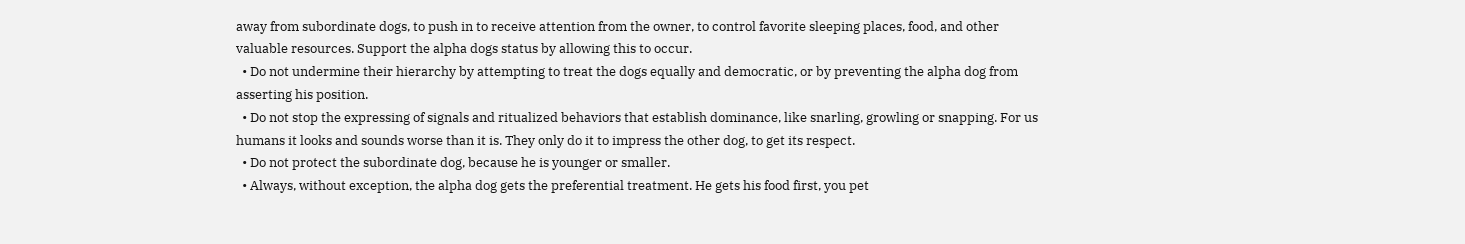away from subordinate dogs, to push in to receive attention from the owner, to control favorite sleeping places, food, and other valuable resources. Support the alpha dogs status by allowing this to occur.
  • Do not undermine their hierarchy by attempting to treat the dogs equally and democratic, or by preventing the alpha dog from asserting his position.
  • Do not stop the expressing of signals and ritualized behaviors that establish dominance, like snarling, growling or snapping. For us humans it looks and sounds worse than it is. They only do it to impress the other dog, to get its respect.
  • Do not protect the subordinate dog, because he is younger or smaller.
  • Always, without exception, the alpha dog gets the preferential treatment. He gets his food first, you pet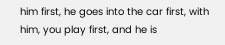him first, he goes into the car first, with him, you play first, and he is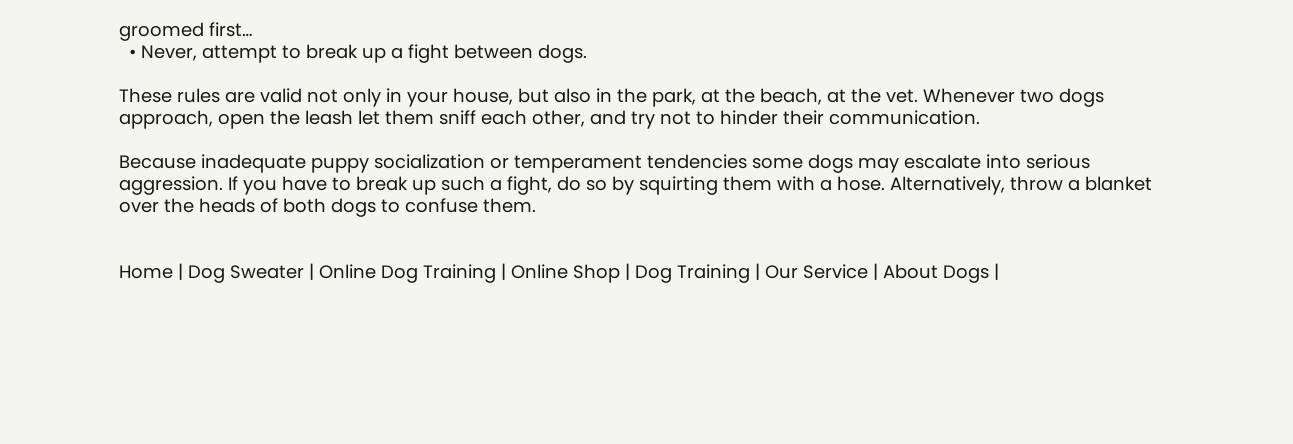groomed first…
  • Never, attempt to break up a fight between dogs.

These rules are valid not only in your house, but also in the park, at the beach, at the vet. Whenever two dogs approach, open the leash let them sniff each other, and try not to hinder their communication.

Because inadequate puppy socialization or temperament tendencies some dogs may escalate into serious aggression. If you have to break up such a fight, do so by squirting them with a hose. Alternatively, throw a blanket over the heads of both dogs to confuse them.


Home | Dog Sweater | Online Dog Training | Online Shop | Dog Training | Our Service | About Dogs |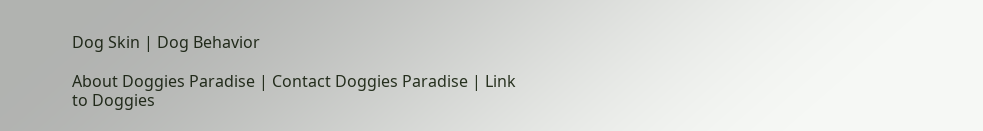Dog Skin | Dog Behavior

About Doggies Paradise | Contact Doggies Paradise | Link to Doggies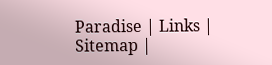Paradise | Links | Sitemap |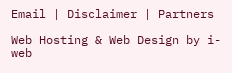Email | Disclaimer | Partners

Web Hosting & Web Design by i-web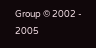Group © 2002 - 2005